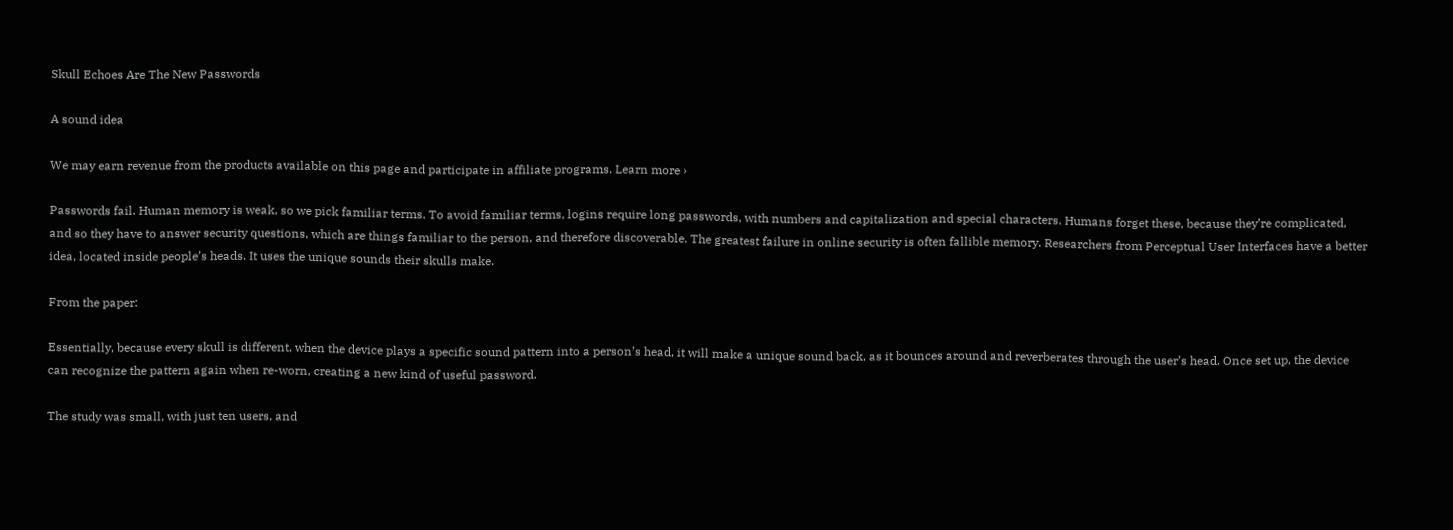Skull Echoes Are The New Passwords

A sound idea

We may earn revenue from the products available on this page and participate in affiliate programs. Learn more ›

Passwords fail. Human memory is weak, so we pick familiar terms. To avoid familiar terms, logins require long passwords, with numbers and capitalization and special characters. Humans forget these, because they’re complicated, and so they have to answer security questions, which are things familiar to the person, and therefore discoverable. The greatest failure in online security is often fallible memory. Researchers from Perceptual User Interfaces have a better idea, located inside people’s heads. It uses the unique sounds their skulls make.

From the paper:

Essentially, because every skull is different, when the device plays a specific sound pattern into a person’s head, it will make a unique sound back, as it bounces around and reverberates through the user’s head. Once set up, the device can recognize the pattern again when re-worn, creating a new kind of useful password.

The study was small, with just ten users, and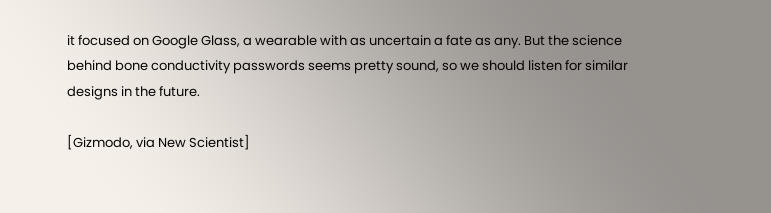it focused on Google Glass, a wearable with as uncertain a fate as any. But the science behind bone conductivity passwords seems pretty sound, so we should listen for similar designs in the future.

[Gizmodo, via New Scientist]